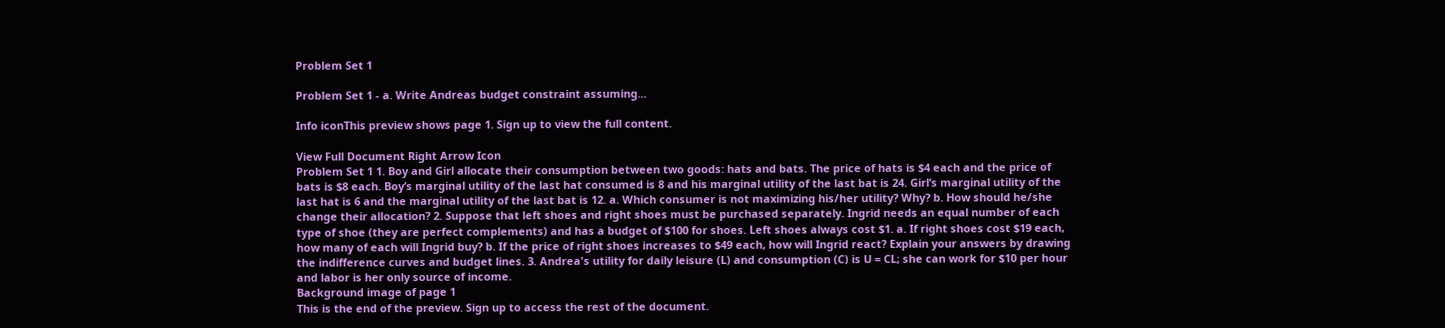Problem Set 1

Problem Set 1 - a. Write Andreas budget constraint assuming...

Info iconThis preview shows page 1. Sign up to view the full content.

View Full Document Right Arrow Icon
Problem Set 1 1. Boy and Girl allocate their consumption between two goods: hats and bats. The price of hats is $4 each and the price of bats is $8 each. Boy’s marginal utility of the last hat consumed is 8 and his marginal utility of the last bat is 24. Girl’s marginal utility of the last hat is 6 and the marginal utility of the last bat is 12. a. Which consumer is not maximizing his/her utility? Why? b. How should he/she change their allocation? 2. Suppose that left shoes and right shoes must be purchased separately. Ingrid needs an equal number of each type of shoe (they are perfect complements) and has a budget of $100 for shoes. Left shoes always cost $1. a. If right shoes cost $19 each, how many of each will Ingrid buy? b. If the price of right shoes increases to $49 each, how will Ingrid react? Explain your answers by drawing the indifference curves and budget lines. 3. Andrea's utility for daily leisure (L) and consumption (C) is U = CL; she can work for $10 per hour and labor is her only source of income.
Background image of page 1
This is the end of the preview. Sign up to access the rest of the document.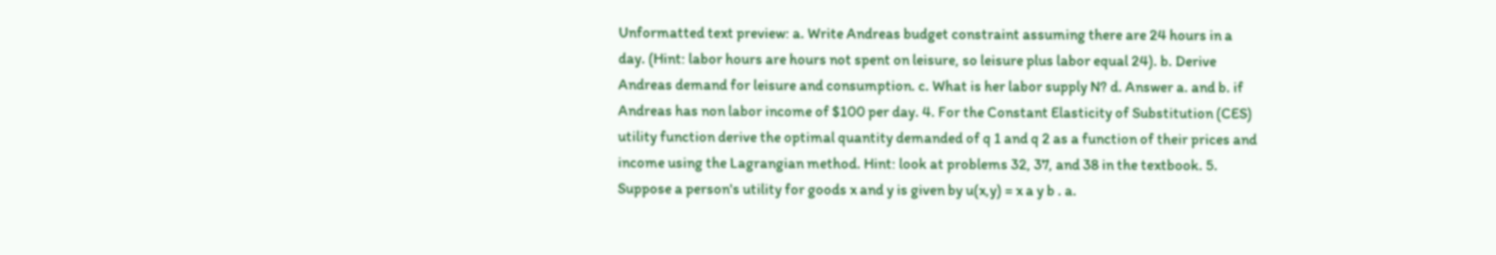Unformatted text preview: a. Write Andreas budget constraint assuming there are 24 hours in a day. (Hint: labor hours are hours not spent on leisure, so leisure plus labor equal 24). b. Derive Andreas demand for leisure and consumption. c. What is her labor supply N? d. Answer a. and b. if Andreas has non labor income of $100 per day. 4. For the Constant Elasticity of Substitution (CES) utility function derive the optimal quantity demanded of q 1 and q 2 as a function of their prices and income using the Lagrangian method. Hint: look at problems 32, 37, and 38 in the textbook. 5. Suppose a person's utility for goods x and y is given by u(x,y) = x a y b . a.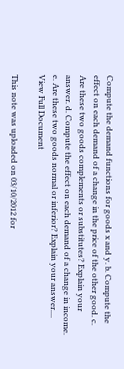Compute the demand functions for goods x and y. b. Compute the effect on each demand of a change in the price of the other good. c. Are these two goods complements or substitutes? Explain your answer. d. Compute the effect on each demand of a change in income. e. Are these two goods normal or inferior? Explain your answer....
View Full Document

This note was uploaded on 03/10/2012 for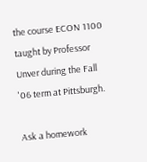the course ECON 1100 taught by Professor Unver during the Fall '06 term at Pittsburgh.

Ask a homework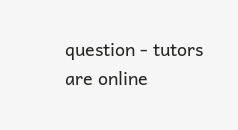question - tutors are online